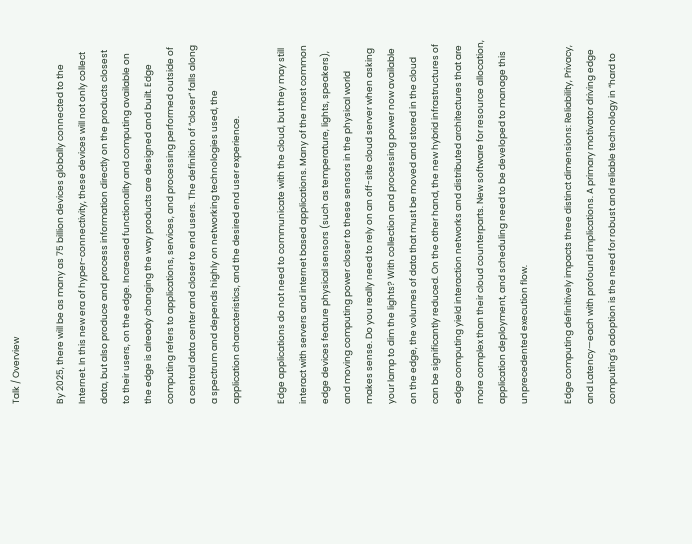Talk / Overview

By 2025, there will be as many as 75 billion devices globally connected to the Internet. In this new era of hyper-connectivity, these devices will not only collect data, but also produce and process information directly on the products closest to their users, on the edge. Increased functionality and computing available on the edge is already changing the way products are designed and built. Edge computing refers to applications, services, and processing performed outside of a central data center and closer to end users. The definition of “closer” falls along a spectrum and depends highly on networking technologies used, the application characteristics, and the desired end user experience.

Edge applications do not need to communicate with the cloud, but they may still interact with servers and internet based applications. Many of the most common edge devices feature physical sensors (such as temperature, lights, speakers), and moving computing power closer to these sensors in the physical world makes sense. Do you really need to rely on an off-site cloud server when asking your lamp to dim the lights? With collection and processing power now available on the edge, the volumes of data that must be moved and stored in the cloud can be significantly reduced. On the other hand, the new hybrid infrastructures of edge computing yield interaction networks and distributed architectures that are more complex than their cloud counterparts. New software for resource allocation, application deployment, and scheduling need to be developed to manage this unprecedented execution flow.

Edge computing definitively impacts three distinct dimensions: Reliability, Privacy, and Latency—each with profound implications. A primary motivator driving edge computing’s adoption is the need for robust and reliable technology in “hard to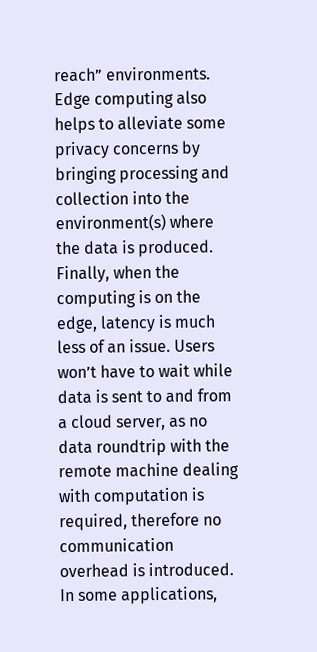reach” environments. Edge computing also helps to alleviate some privacy concerns by bringing processing and collection into the environment(s) where the data is produced. Finally, when the computing is on the edge, latency is much less of an issue. Users won’t have to wait while data is sent to and from a cloud server, as no data roundtrip with the remote machine dealing with computation is required, therefore no communication overhead is introduced. In some applications,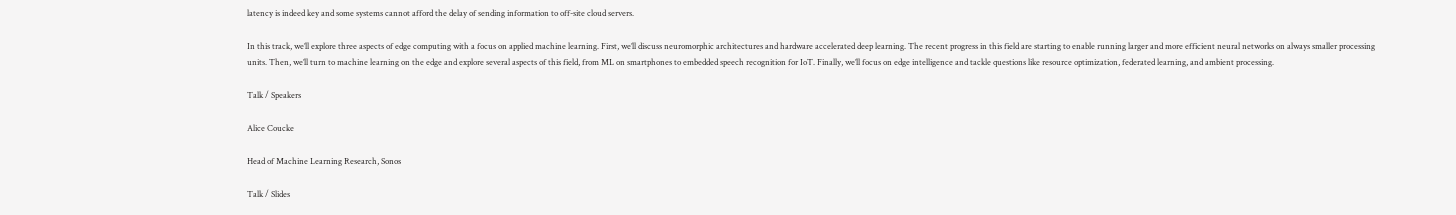latency is indeed key and some systems cannot afford the delay of sending information to off-site cloud servers.

In this track, we’ll explore three aspects of edge computing with a focus on applied machine learning. First, we’ll discuss neuromorphic architectures and hardware accelerated deep learning. The recent progress in this field are starting to enable running larger and more efficient neural networks on always smaller processing units. Then, we’ll turn to machine learning on the edge and explore several aspects of this field, from ML on smartphones to embedded speech recognition for IoT. Finally, we’ll focus on edge intelligence and tackle questions like resource optimization, federated learning, and ambient processing.

Talk / Speakers

Alice Coucke

Head of Machine Learning Research, Sonos

Talk / Slides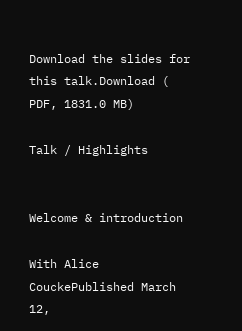Download the slides for this talk.Download ( PDF, 1831.0 MB)

Talk / Highlights


Welcome & introduction

With Alice CouckePublished March 12,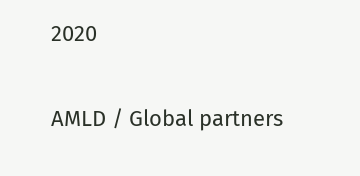2020

AMLD / Global partners